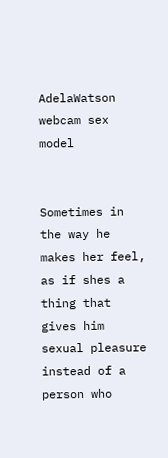AdelaWatson webcam sex model


Sometimes in the way he makes her feel, as if shes a thing that gives him sexual pleasure instead of a person who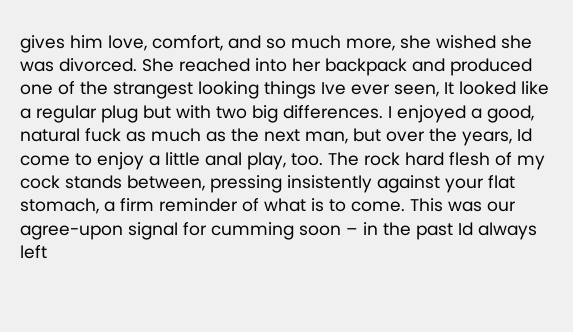gives him love, comfort, and so much more, she wished she was divorced. She reached into her backpack and produced one of the strangest looking things Ive ever seen, It looked like a regular plug but with two big differences. I enjoyed a good, natural fuck as much as the next man, but over the years, Id come to enjoy a little anal play, too. The rock hard flesh of my cock stands between, pressing insistently against your flat stomach, a firm reminder of what is to come. This was our agree-upon signal for cumming soon – in the past Id always left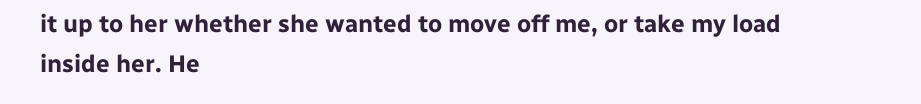it up to her whether she wanted to move off me, or take my load inside her. He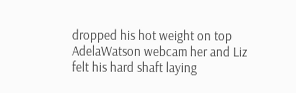dropped his hot weight on top AdelaWatson webcam her and Liz felt his hard shaft laying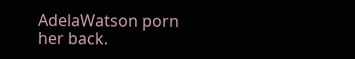AdelaWatson porn her back.